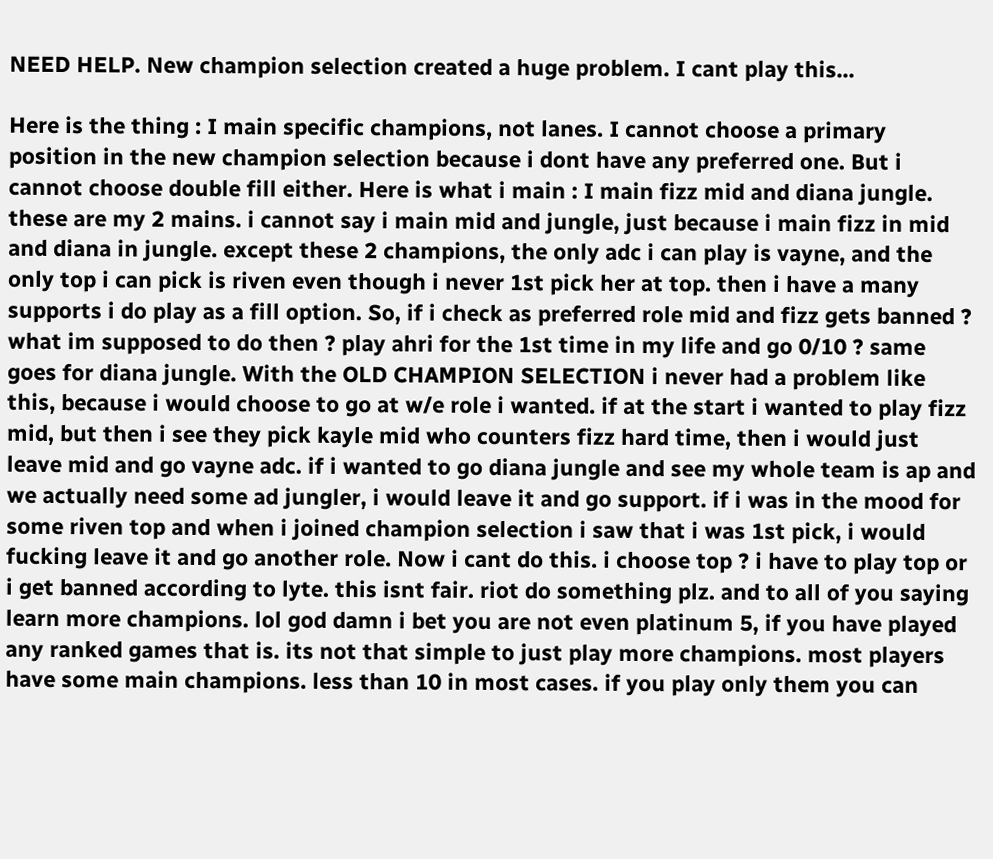NEED HELP. New champion selection created a huge problem. I cant play this...

Here is the thing : I main specific champions, not lanes. I cannot choose a primary position in the new champion selection because i dont have any preferred one. But i cannot choose double fill either. Here is what i main : I main fizz mid and diana jungle. these are my 2 mains. i cannot say i main mid and jungle, just because i main fizz in mid and diana in jungle. except these 2 champions, the only adc i can play is vayne, and the only top i can pick is riven even though i never 1st pick her at top. then i have a many supports i do play as a fill option. So, if i check as preferred role mid and fizz gets banned ? what im supposed to do then ? play ahri for the 1st time in my life and go 0/10 ? same goes for diana jungle. With the OLD CHAMPION SELECTION i never had a problem like this, because i would choose to go at w/e role i wanted. if at the start i wanted to play fizz mid, but then i see they pick kayle mid who counters fizz hard time, then i would just leave mid and go vayne adc. if i wanted to go diana jungle and see my whole team is ap and we actually need some ad jungler, i would leave it and go support. if i was in the mood for some riven top and when i joined champion selection i saw that i was 1st pick, i would fucking leave it and go another role. Now i cant do this. i choose top ? i have to play top or i get banned according to lyte. this isnt fair. riot do something plz. and to all of you saying learn more champions. lol god damn i bet you are not even platinum 5, if you have played any ranked games that is. its not that simple to just play more champions. most players have some main champions. less than 10 in most cases. if you play only them you can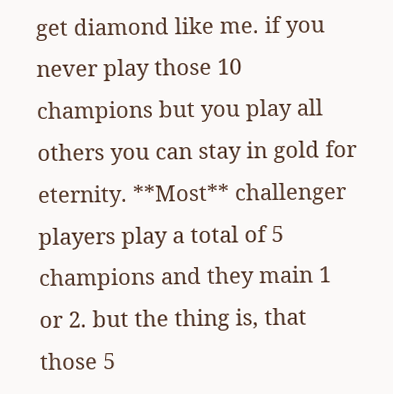get diamond like me. if you never play those 10 champions but you play all others you can stay in gold for eternity. **Most** challenger players play a total of 5 champions and they main 1 or 2. but the thing is, that those 5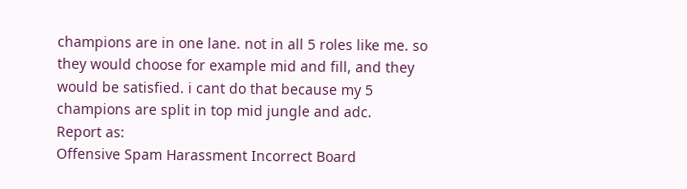champions are in one lane. not in all 5 roles like me. so they would choose for example mid and fill, and they would be satisfied. i cant do that because my 5 champions are split in top mid jungle and adc.
Report as:
Offensive Spam Harassment Incorrect Board